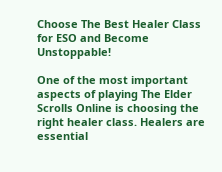Choose The Best Healer Class for ESO and Become Unstoppable!

One of the most important aspects of playing The Elder Scrolls Online is choosing the right healer class. Healers are essential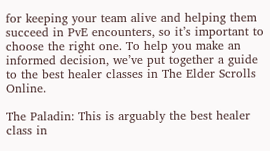for keeping your team alive and helping them succeed in PvE encounters, so it’s important to choose the right one. To help you make an informed decision, we’ve put together a guide to the best healer classes in The Elder Scrolls Online.

The Paladin: This is arguably the best healer class in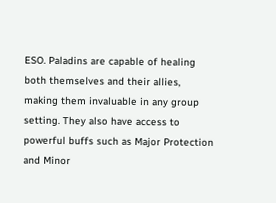ESO. Paladins are capable of healing both themselves and their allies, making them invaluable in any group setting. They also have access to powerful buffs such as Major Protection and Minor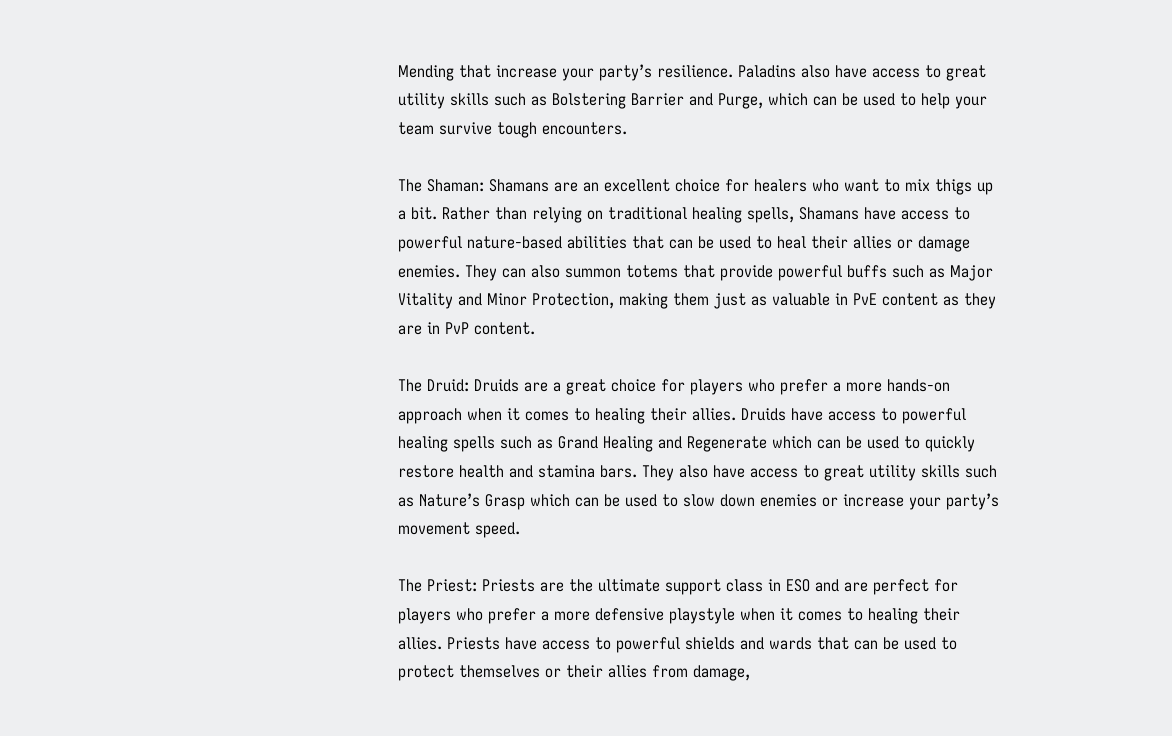Mending that increase your party’s resilience. Paladins also have access to great utility skills such as Bolstering Barrier and Purge, which can be used to help your team survive tough encounters.

The Shaman: Shamans are an excellent choice for healers who want to mix thigs up a bit. Rather than relying on traditional healing spells, Shamans have access to powerful nature-based abilities that can be used to heal their allies or damage enemies. They can also summon totems that provide powerful buffs such as Major Vitality and Minor Protection, making them just as valuable in PvE content as they are in PvP content.

The Druid: Druids are a great choice for players who prefer a more hands-on approach when it comes to healing their allies. Druids have access to powerful healing spells such as Grand Healing and Regenerate which can be used to quickly restore health and stamina bars. They also have access to great utility skills such as Nature’s Grasp which can be used to slow down enemies or increase your party’s movement speed.

The Priest: Priests are the ultimate support class in ESO and are perfect for players who prefer a more defensive playstyle when it comes to healing their allies. Priests have access to powerful shields and wards that can be used to protect themselves or their allies from damage,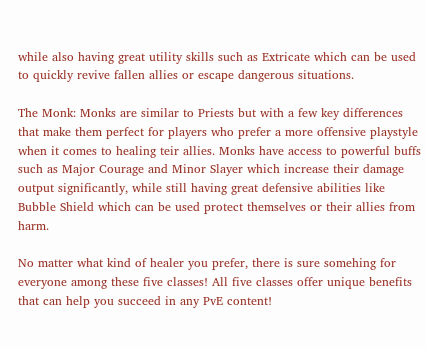while also having great utility skills such as Extricate which can be used to quickly revive fallen allies or escape dangerous situations.

The Monk: Monks are similar to Priests but with a few key differences that make them perfect for players who prefer a more offensive playstyle when it comes to healing teir allies. Monks have access to powerful buffs such as Major Courage and Minor Slayer which increase their damage output significantly, while still having great defensive abilities like Bubble Shield which can be used protect themselves or their allies from harm.

No matter what kind of healer you prefer, there is sure somehing for everyone among these five classes! All five classes offer unique benefits that can help you succeed in any PvE content!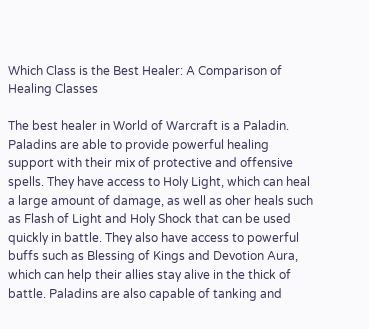Which Class is the Best Healer: A Comparison of Healing Classes

The best healer in World of Warcraft is a Paladin. Paladins are able to provide powerful healing support with their mix of protective and offensive spells. They have access to Holy Light, which can heal a large amount of damage, as well as oher heals such as Flash of Light and Holy Shock that can be used quickly in battle. They also have access to powerful buffs such as Blessing of Kings and Devotion Aura, which can help their allies stay alive in the thick of battle. Paladins are also capable of tanking and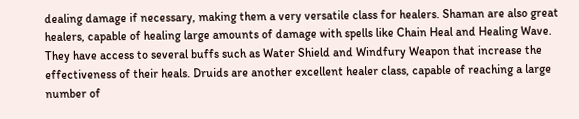dealing damage if necessary, making them a very versatile class for healers. Shaman are also great healers, capable of healing large amounts of damage with spells like Chain Heal and Healing Wave. They have access to several buffs such as Water Shield and Windfury Weapon that increase the effectiveness of their heals. Druids are another excellent healer class, capable of reaching a large number of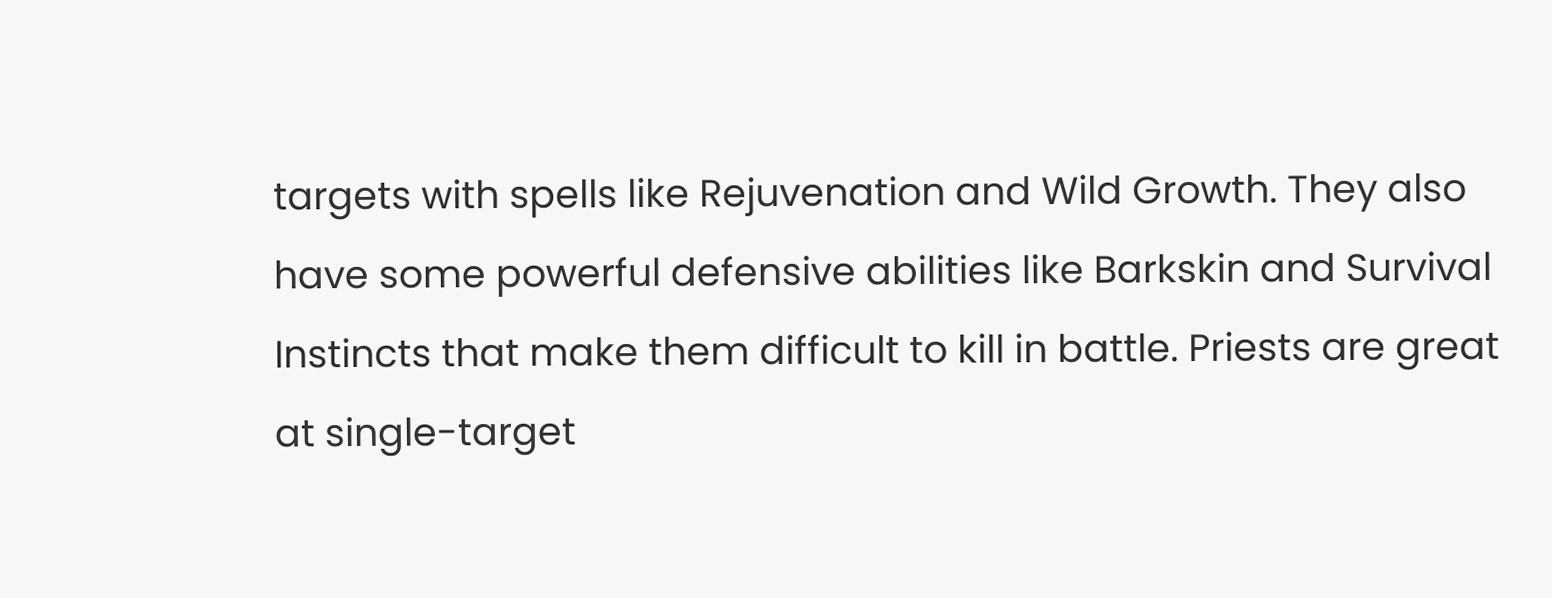targets with spells like Rejuvenation and Wild Growth. They also have some powerful defensive abilities like Barkskin and Survival Instincts that make them difficult to kill in battle. Priests are great at single-target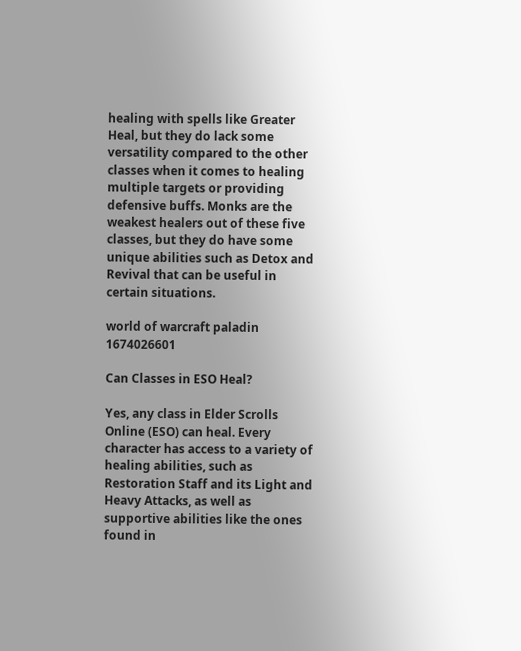healing with spells like Greater Heal, but they do lack some versatility compared to the other classes when it comes to healing multiple targets or providing defensive buffs. Monks are the weakest healers out of these five classes, but they do have some unique abilities such as Detox and Revival that can be useful in certain situations.

world of warcraft paladin 1674026601

Can Classes in ESO Heal?

Yes, any class in Elder Scrolls Online (ESO) can heal. Every character has access to a variety of healing abilities, such as Restoration Staff and its Light and Heavy Attacks, as well as supportive abilities like the ones found in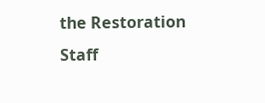the Restoration Staff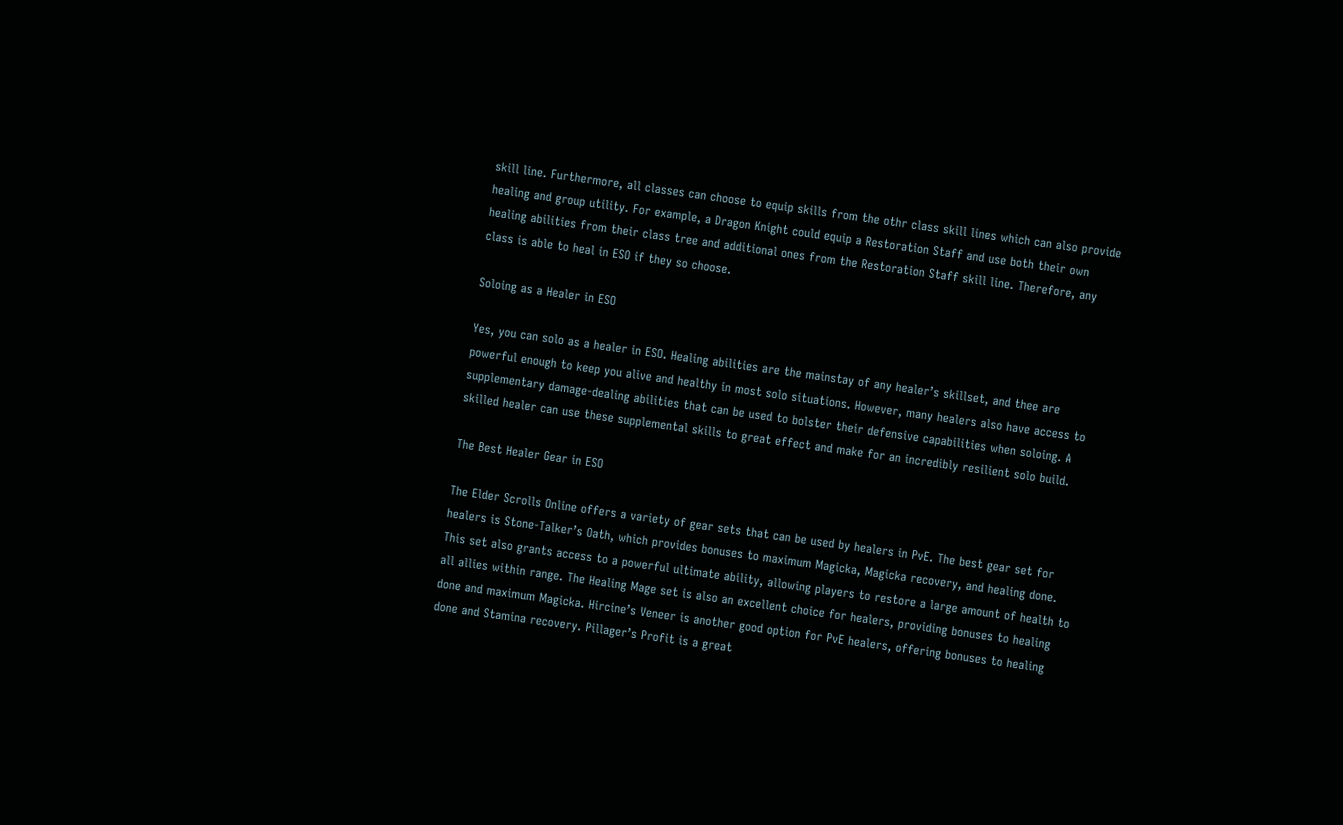skill line. Furthermore, all classes can choose to equip skills from the othr class skill lines which can also provide healing and group utility. For example, a Dragon Knight could equip a Restoration Staff and use both their own healing abilities from their class tree and additional ones from the Restoration Staff skill line. Therefore, any class is able to heal in ESO if they so choose.

Soloing as a Healer in ESO

Yes, you can solo as a healer in ESO. Healing abilities are the mainstay of any healer’s skillset, and thee are powerful enough to keep you alive and healthy in most solo situations. However, many healers also have access to supplementary damage-dealing abilities that can be used to bolster their defensive capabilities when soloing. A skilled healer can use these supplemental skills to great effect and make for an incredibly resilient solo build.

The Best Healer Gear in ESO

The Elder Scrolls Online offers a variety of gear sets that can be used by healers in PvE. The best gear set for healers is Stone-Talker’s Oath, which provides bonuses to maximum Magicka, Magicka recovery, and healing done. This set also grants access to a powerful ultimate ability, allowing players to restore a large amount of health to all allies within range. The Healing Mage set is also an excellent choice for healers, providing bonuses to healing done and maximum Magicka. Hircine’s Veneer is another good option for PvE healers, offering bonuses to healing done and Stamina recovery. Pillager’s Profit is a great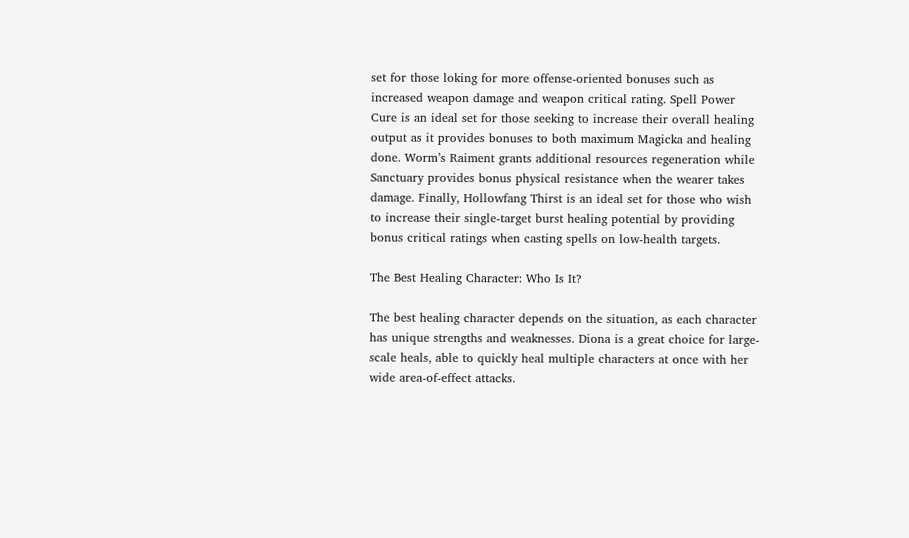set for those loking for more offense-oriented bonuses such as increased weapon damage and weapon critical rating. Spell Power Cure is an ideal set for those seeking to increase their overall healing output as it provides bonuses to both maximum Magicka and healing done. Worm’s Raiment grants additional resources regeneration while Sanctuary provides bonus physical resistance when the wearer takes damage. Finally, Hollowfang Thirst is an ideal set for those who wish to increase their single-target burst healing potential by providing bonus critical ratings when casting spells on low-health targets.

The Best Healing Character: Who Is It?

The best healing character depends on the situation, as each character has unique strengths and weaknesses. Diona is a great choice for large-scale heals, able to quickly heal multiple characters at once with her wide area-of-effect attacks.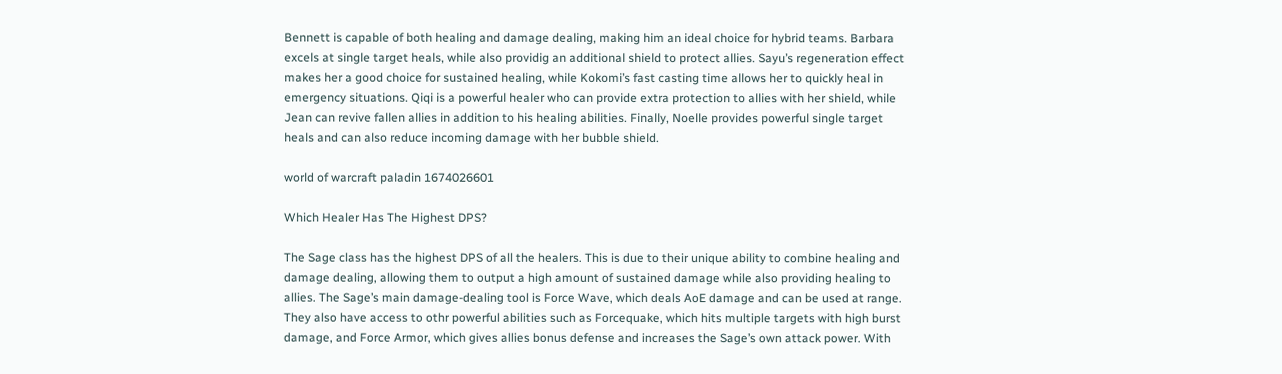Bennett is capable of both healing and damage dealing, making him an ideal choice for hybrid teams. Barbara excels at single target heals, while also providig an additional shield to protect allies. Sayu’s regeneration effect makes her a good choice for sustained healing, while Kokomi’s fast casting time allows her to quickly heal in emergency situations. Qiqi is a powerful healer who can provide extra protection to allies with her shield, while Jean can revive fallen allies in addition to his healing abilities. Finally, Noelle provides powerful single target heals and can also reduce incoming damage with her bubble shield.

world of warcraft paladin 1674026601

Which Healer Has The Highest DPS?

The Sage class has the highest DPS of all the healers. This is due to their unique ability to combine healing and damage dealing, allowing them to output a high amount of sustained damage while also providing healing to allies. The Sage’s main damage-dealing tool is Force Wave, which deals AoE damage and can be used at range. They also have access to othr powerful abilities such as Forcequake, which hits multiple targets with high burst damage, and Force Armor, which gives allies bonus defense and increases the Sage’s own attack power. With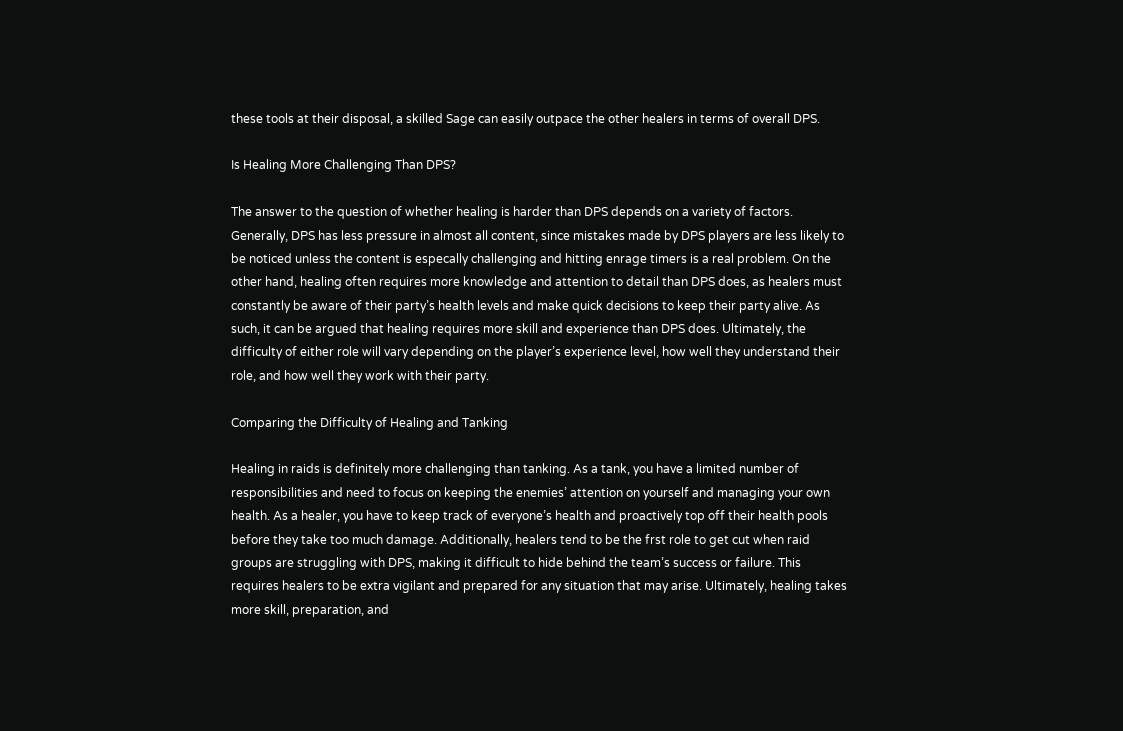these tools at their disposal, a skilled Sage can easily outpace the other healers in terms of overall DPS.

Is Healing More Challenging Than DPS?

The answer to the question of whether healing is harder than DPS depends on a variety of factors. Generally, DPS has less pressure in almost all content, since mistakes made by DPS players are less likely to be noticed unless the content is especally challenging and hitting enrage timers is a real problem. On the other hand, healing often requires more knowledge and attention to detail than DPS does, as healers must constantly be aware of their party’s health levels and make quick decisions to keep their party alive. As such, it can be argued that healing requires more skill and experience than DPS does. Ultimately, the difficulty of either role will vary depending on the player’s experience level, how well they understand their role, and how well they work with their party.

Comparing the Difficulty of Healing and Tanking

Healing in raids is definitely more challenging than tanking. As a tank, you have a limited number of responsibilities and need to focus on keeping the enemies’ attention on yourself and managing your own health. As a healer, you have to keep track of everyone’s health and proactively top off their health pools before they take too much damage. Additionally, healers tend to be the frst role to get cut when raid groups are struggling with DPS, making it difficult to hide behind the team’s success or failure. This requires healers to be extra vigilant and prepared for any situation that may arise. Ultimately, healing takes more skill, preparation, and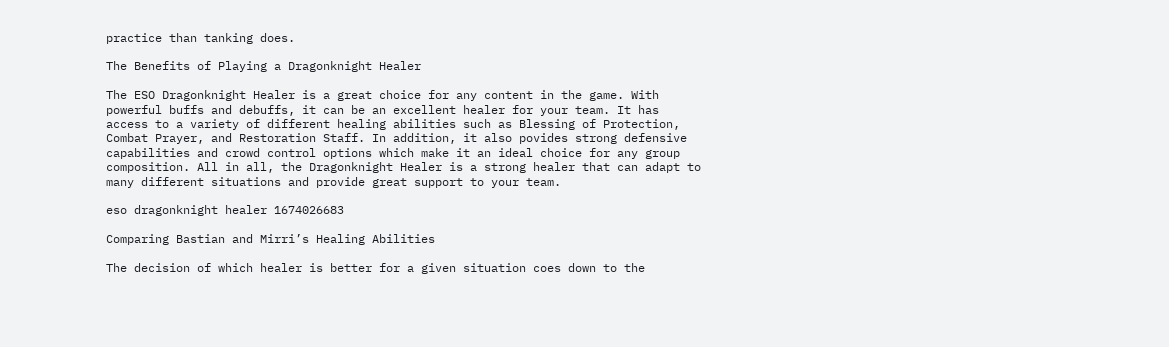practice than tanking does.

The Benefits of Playing a Dragonknight Healer

The ESO Dragonknight Healer is a great choice for any content in the game. With powerful buffs and debuffs, it can be an excellent healer for your team. It has access to a variety of different healing abilities such as Blessing of Protection, Combat Prayer, and Restoration Staff. In addition, it also povides strong defensive capabilities and crowd control options which make it an ideal choice for any group composition. All in all, the Dragonknight Healer is a strong healer that can adapt to many different situations and provide great support to your team.

eso dragonknight healer 1674026683

Comparing Bastian and Mirri’s Healing Abilities

The decision of which healer is better for a given situation coes down to the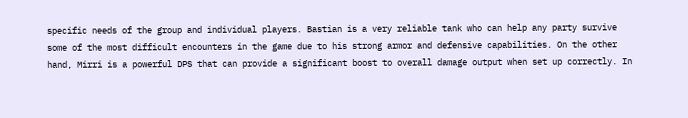specific needs of the group and individual players. Bastian is a very reliable tank who can help any party survive some of the most difficult encounters in the game due to his strong armor and defensive capabilities. On the other hand, Mirri is a powerful DPS that can provide a significant boost to overall damage output when set up correctly. In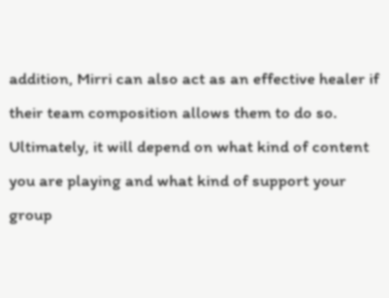addition, Mirri can also act as an effective healer if their team composition allows them to do so. Ultimately, it will depend on what kind of content you are playing and what kind of support your group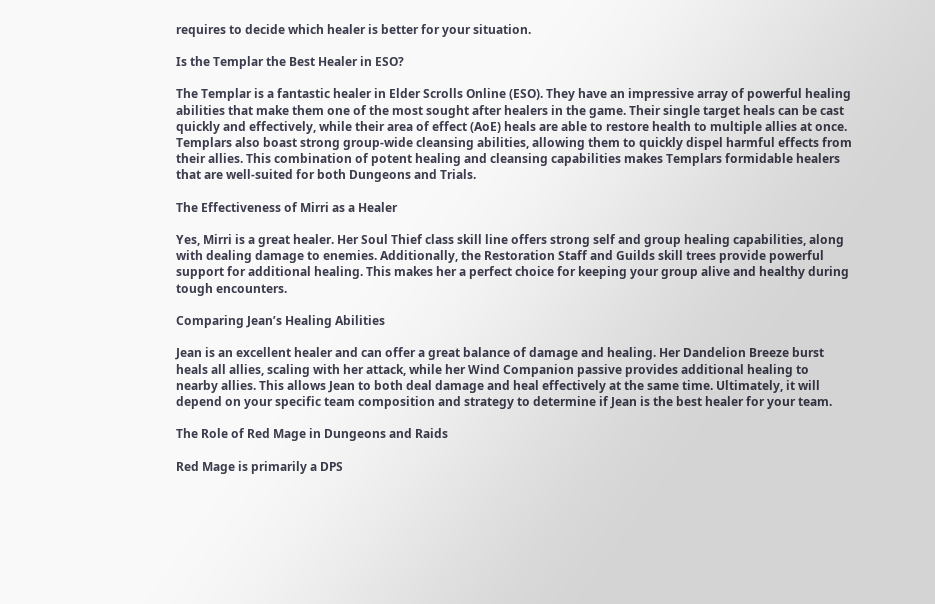requires to decide which healer is better for your situation.

Is the Templar the Best Healer in ESO?

The Templar is a fantastic healer in Elder Scrolls Online (ESO). They have an impressive array of powerful healing abilities that make them one of the most sought after healers in the game. Their single target heals can be cast quickly and effectively, while their area of effect (AoE) heals are able to restore health to multiple allies at once. Templars also boast strong group-wide cleansing abilities, allowing them to quickly dispel harmful effects from their allies. This combination of potent healing and cleansing capabilities makes Templars formidable healers that are well-suited for both Dungeons and Trials.

The Effectiveness of Mirri as a Healer

Yes, Mirri is a great healer. Her Soul Thief class skill line offers strong self and group healing capabilities, along with dealing damage to enemies. Additionally, the Restoration Staff and Guilds skill trees provide powerful support for additional healing. This makes her a perfect choice for keeping your group alive and healthy during tough encounters.

Comparing Jean’s Healing Abilities

Jean is an excellent healer and can offer a great balance of damage and healing. Her Dandelion Breeze burst heals all allies, scaling with her attack, while her Wind Companion passive provides additional healing to nearby allies. This allows Jean to both deal damage and heal effectively at the same time. Ultimately, it will depend on your specific team composition and strategy to determine if Jean is the best healer for your team.

The Role of Red Mage in Dungeons and Raids

Red Mage is primarily a DPS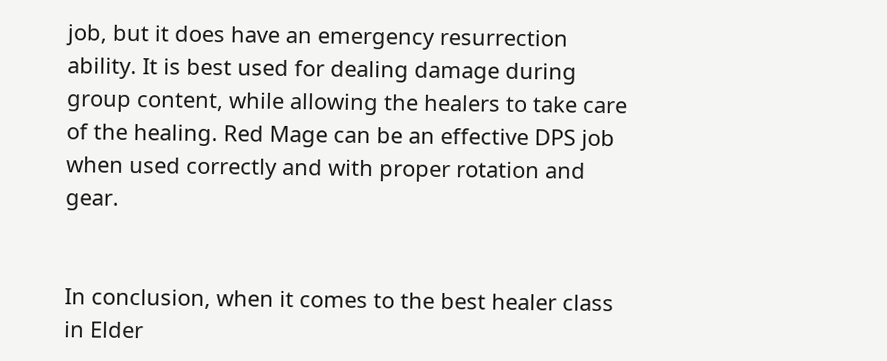job, but it does have an emergency resurrection ability. It is best used for dealing damage during group content, while allowing the healers to take care of the healing. Red Mage can be an effective DPS job when used correctly and with proper rotation and gear.


In conclusion, when it comes to the best healer class in Elder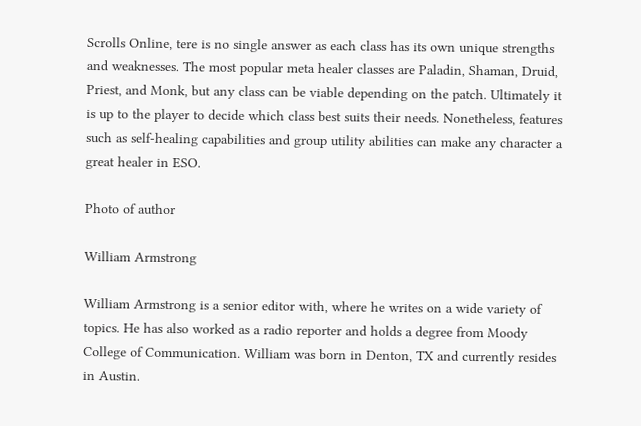Scrolls Online, tere is no single answer as each class has its own unique strengths and weaknesses. The most popular meta healer classes are Paladin, Shaman, Druid, Priest, and Monk, but any class can be viable depending on the patch. Ultimately it is up to the player to decide which class best suits their needs. Nonetheless, features such as self-healing capabilities and group utility abilities can make any character a great healer in ESO.

Photo of author

William Armstrong

William Armstrong is a senior editor with, where he writes on a wide variety of topics. He has also worked as a radio reporter and holds a degree from Moody College of Communication. William was born in Denton, TX and currently resides in Austin.